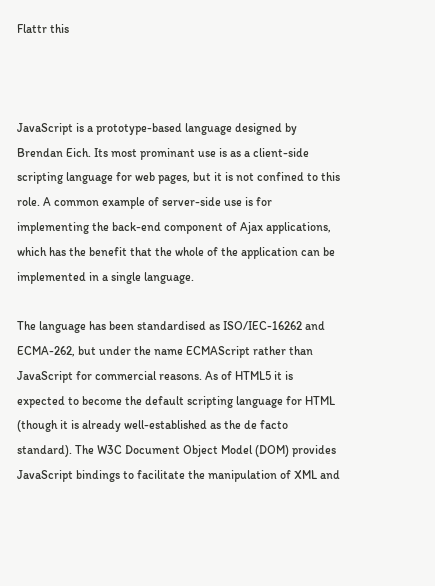Flattr this



JavaScript is a prototype-based language designed by Brendan Eich. Its most prominant use is as a client-side scripting language for web pages, but it is not confined to this role. A common example of server-side use is for implementing the back-end component of Ajax applications, which has the benefit that the whole of the application can be implemented in a single language.

The language has been standardised as ISO/IEC-16262 and ECMA-262, but under the name ECMAScript rather than JavaScript for commercial reasons. As of HTML5 it is expected to become the default scripting language for HTML (though it is already well-established as the de facto standard). The W3C Document Object Model (DOM) provides JavaScript bindings to facilitate the manipulation of XML and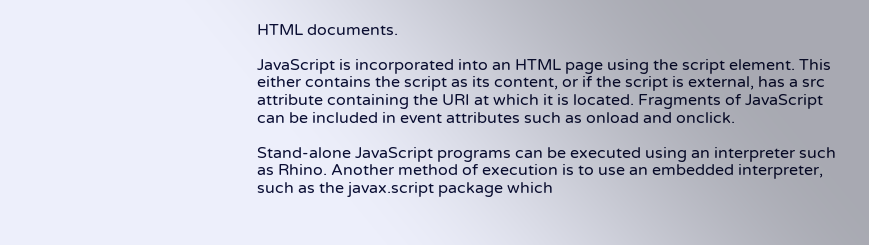HTML documents.

JavaScript is incorporated into an HTML page using the script element. This either contains the script as its content, or if the script is external, has a src attribute containing the URI at which it is located. Fragments of JavaScript can be included in event attributes such as onload and onclick.

Stand-alone JavaScript programs can be executed using an interpreter such as Rhino. Another method of execution is to use an embedded interpreter, such as the javax.script package which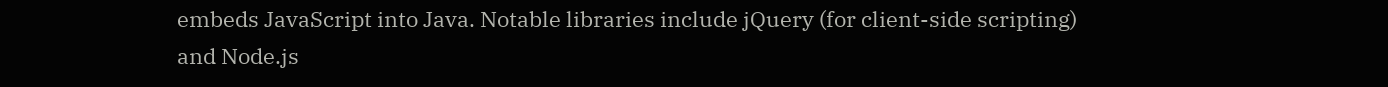embeds JavaScript into Java. Notable libraries include jQuery (for client-side scripting) and Node.js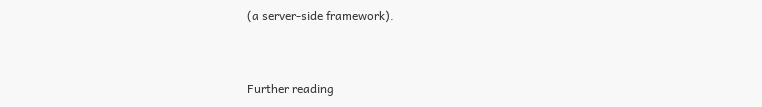(a server-side framework).


Further reading